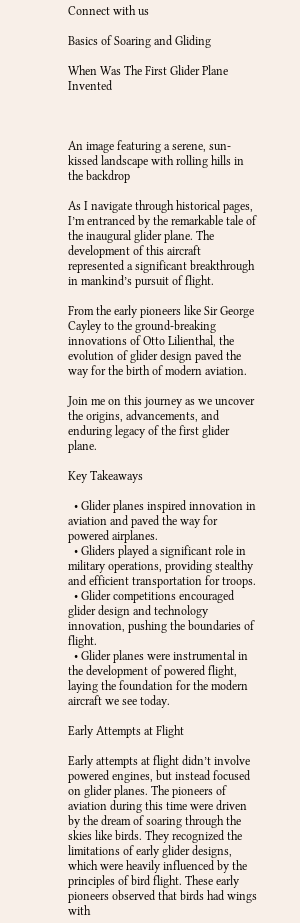Connect with us

Basics of Soaring and Gliding

When Was The First Glider Plane Invented



An image featuring a serene, sun-kissed landscape with rolling hills in the backdrop

As I navigate through historical pages, I’m entranced by the remarkable tale of the inaugural glider plane. The development of this aircraft represented a significant breakthrough in mankind’s pursuit of flight.

From the early pioneers like Sir George Cayley to the ground-breaking innovations of Otto Lilienthal, the evolution of glider design paved the way for the birth of modern aviation.

Join me on this journey as we uncover the origins, advancements, and enduring legacy of the first glider plane.

Key Takeaways

  • Glider planes inspired innovation in aviation and paved the way for powered airplanes.
  • Gliders played a significant role in military operations, providing stealthy and efficient transportation for troops.
  • Glider competitions encouraged glider design and technology innovation, pushing the boundaries of flight.
  • Glider planes were instrumental in the development of powered flight, laying the foundation for the modern aircraft we see today.

Early Attempts at Flight

Early attempts at flight didn’t involve powered engines, but instead focused on glider planes. The pioneers of aviation during this time were driven by the dream of soaring through the skies like birds. They recognized the limitations of early glider designs, which were heavily influenced by the principles of bird flight. These early pioneers observed that birds had wings with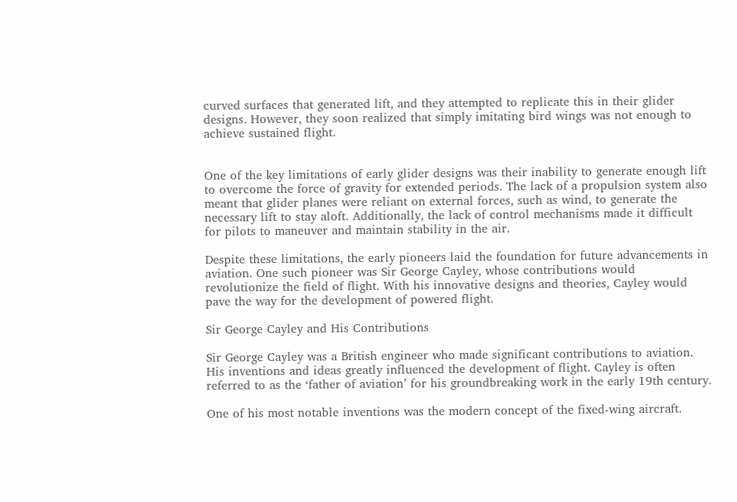curved surfaces that generated lift, and they attempted to replicate this in their glider designs. However, they soon realized that simply imitating bird wings was not enough to achieve sustained flight.


One of the key limitations of early glider designs was their inability to generate enough lift to overcome the force of gravity for extended periods. The lack of a propulsion system also meant that glider planes were reliant on external forces, such as wind, to generate the necessary lift to stay aloft. Additionally, the lack of control mechanisms made it difficult for pilots to maneuver and maintain stability in the air.

Despite these limitations, the early pioneers laid the foundation for future advancements in aviation. One such pioneer was Sir George Cayley, whose contributions would revolutionize the field of flight. With his innovative designs and theories, Cayley would pave the way for the development of powered flight.

Sir George Cayley and His Contributions

Sir George Cayley was a British engineer who made significant contributions to aviation. His inventions and ideas greatly influenced the development of flight. Cayley is often referred to as the ‘father of aviation’ for his groundbreaking work in the early 19th century.

One of his most notable inventions was the modern concept of the fixed-wing aircraft.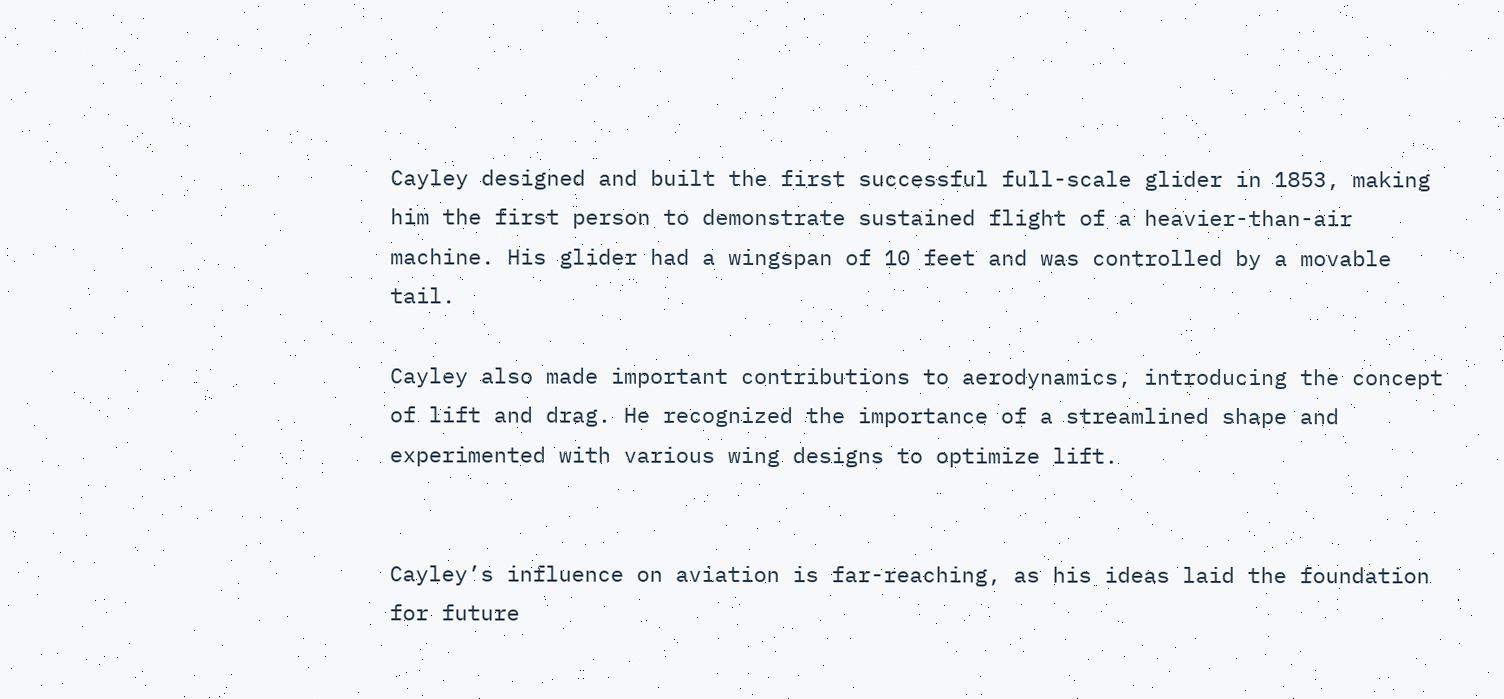Cayley designed and built the first successful full-scale glider in 1853, making him the first person to demonstrate sustained flight of a heavier-than-air machine. His glider had a wingspan of 10 feet and was controlled by a movable tail.

Cayley also made important contributions to aerodynamics, introducing the concept of lift and drag. He recognized the importance of a streamlined shape and experimented with various wing designs to optimize lift.


Cayley’s influence on aviation is far-reaching, as his ideas laid the foundation for future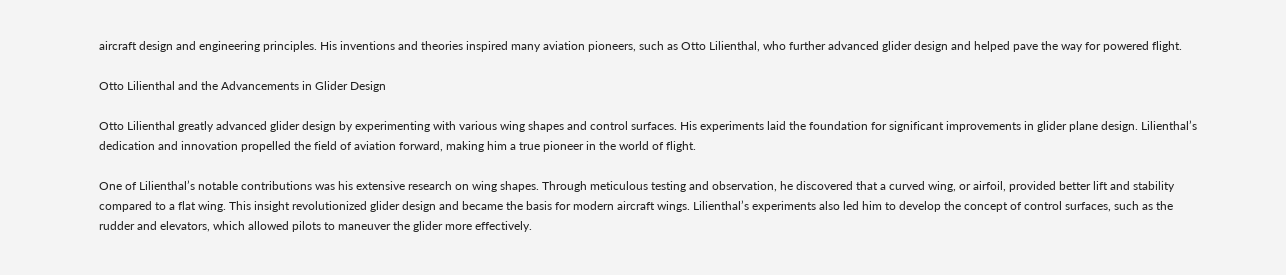aircraft design and engineering principles. His inventions and theories inspired many aviation pioneers, such as Otto Lilienthal, who further advanced glider design and helped pave the way for powered flight.

Otto Lilienthal and the Advancements in Glider Design

Otto Lilienthal greatly advanced glider design by experimenting with various wing shapes and control surfaces. His experiments laid the foundation for significant improvements in glider plane design. Lilienthal’s dedication and innovation propelled the field of aviation forward, making him a true pioneer in the world of flight.

One of Lilienthal’s notable contributions was his extensive research on wing shapes. Through meticulous testing and observation, he discovered that a curved wing, or airfoil, provided better lift and stability compared to a flat wing. This insight revolutionized glider design and became the basis for modern aircraft wings. Lilienthal’s experiments also led him to develop the concept of control surfaces, such as the rudder and elevators, which allowed pilots to maneuver the glider more effectively.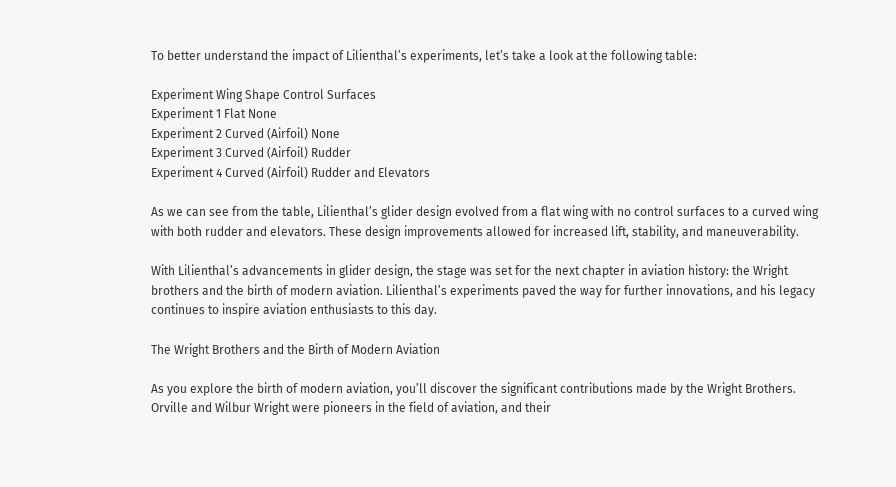To better understand the impact of Lilienthal’s experiments, let’s take a look at the following table:

Experiment Wing Shape Control Surfaces
Experiment 1 Flat None
Experiment 2 Curved (Airfoil) None
Experiment 3 Curved (Airfoil) Rudder
Experiment 4 Curved (Airfoil) Rudder and Elevators

As we can see from the table, Lilienthal’s glider design evolved from a flat wing with no control surfaces to a curved wing with both rudder and elevators. These design improvements allowed for increased lift, stability, and maneuverability.

With Lilienthal’s advancements in glider design, the stage was set for the next chapter in aviation history: the Wright brothers and the birth of modern aviation. Lilienthal’s experiments paved the way for further innovations, and his legacy continues to inspire aviation enthusiasts to this day.

The Wright Brothers and the Birth of Modern Aviation

As you explore the birth of modern aviation, you’ll discover the significant contributions made by the Wright Brothers. Orville and Wilbur Wright were pioneers in the field of aviation, and their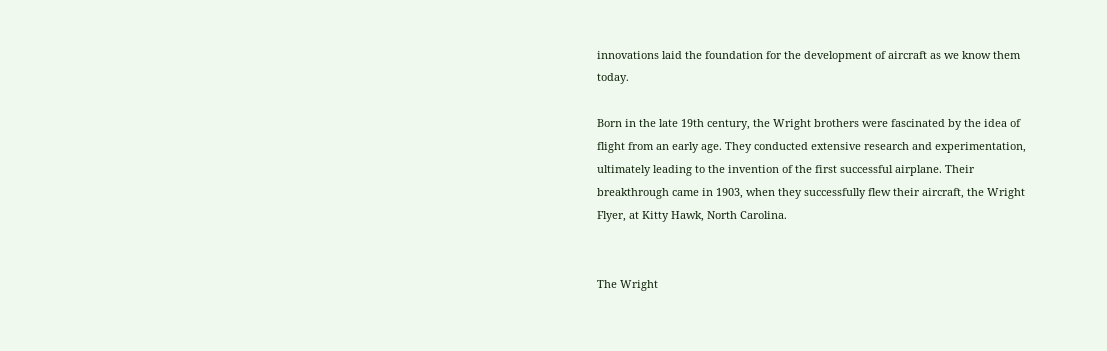innovations laid the foundation for the development of aircraft as we know them today.

Born in the late 19th century, the Wright brothers were fascinated by the idea of flight from an early age. They conducted extensive research and experimentation, ultimately leading to the invention of the first successful airplane. Their breakthrough came in 1903, when they successfully flew their aircraft, the Wright Flyer, at Kitty Hawk, North Carolina.


The Wright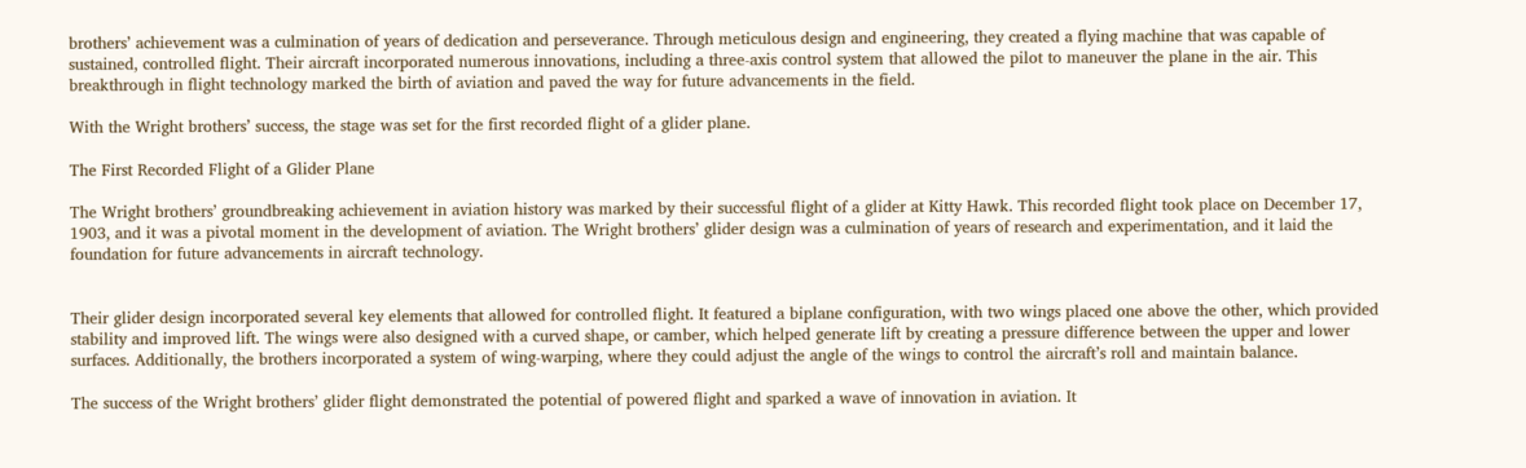brothers’ achievement was a culmination of years of dedication and perseverance. Through meticulous design and engineering, they created a flying machine that was capable of sustained, controlled flight. Their aircraft incorporated numerous innovations, including a three-axis control system that allowed the pilot to maneuver the plane in the air. This breakthrough in flight technology marked the birth of aviation and paved the way for future advancements in the field.

With the Wright brothers’ success, the stage was set for the first recorded flight of a glider plane.

The First Recorded Flight of a Glider Plane

The Wright brothers’ groundbreaking achievement in aviation history was marked by their successful flight of a glider at Kitty Hawk. This recorded flight took place on December 17, 1903, and it was a pivotal moment in the development of aviation. The Wright brothers’ glider design was a culmination of years of research and experimentation, and it laid the foundation for future advancements in aircraft technology.


Their glider design incorporated several key elements that allowed for controlled flight. It featured a biplane configuration, with two wings placed one above the other, which provided stability and improved lift. The wings were also designed with a curved shape, or camber, which helped generate lift by creating a pressure difference between the upper and lower surfaces. Additionally, the brothers incorporated a system of wing-warping, where they could adjust the angle of the wings to control the aircraft’s roll and maintain balance.

The success of the Wright brothers’ glider flight demonstrated the potential of powered flight and sparked a wave of innovation in aviation. It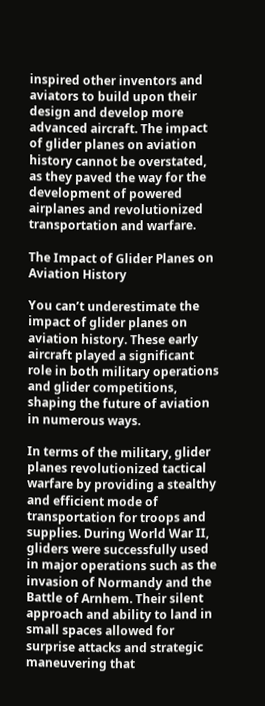inspired other inventors and aviators to build upon their design and develop more advanced aircraft. The impact of glider planes on aviation history cannot be overstated, as they paved the way for the development of powered airplanes and revolutionized transportation and warfare.

The Impact of Glider Planes on Aviation History

You can’t underestimate the impact of glider planes on aviation history. These early aircraft played a significant role in both military operations and glider competitions, shaping the future of aviation in numerous ways.

In terms of the military, glider planes revolutionized tactical warfare by providing a stealthy and efficient mode of transportation for troops and supplies. During World War II, gliders were successfully used in major operations such as the invasion of Normandy and the Battle of Arnhem. Their silent approach and ability to land in small spaces allowed for surprise attacks and strategic maneuvering that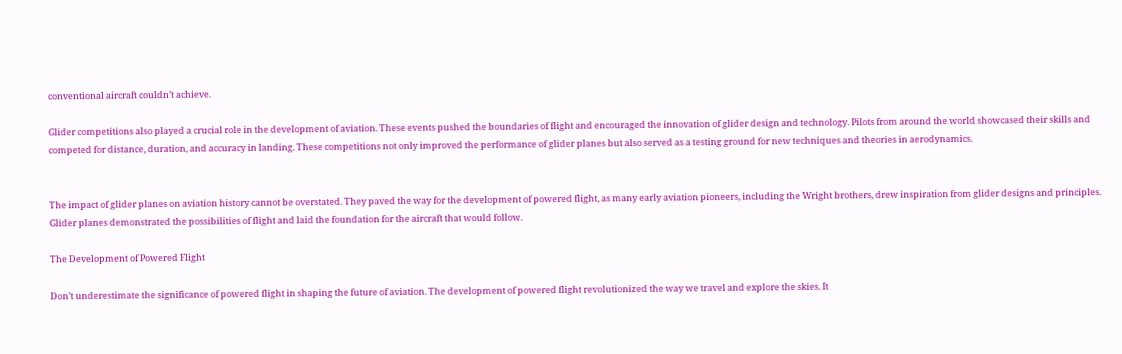conventional aircraft couldn’t achieve.

Glider competitions also played a crucial role in the development of aviation. These events pushed the boundaries of flight and encouraged the innovation of glider design and technology. Pilots from around the world showcased their skills and competed for distance, duration, and accuracy in landing. These competitions not only improved the performance of glider planes but also served as a testing ground for new techniques and theories in aerodynamics.


The impact of glider planes on aviation history cannot be overstated. They paved the way for the development of powered flight, as many early aviation pioneers, including the Wright brothers, drew inspiration from glider designs and principles. Glider planes demonstrated the possibilities of flight and laid the foundation for the aircraft that would follow.

The Development of Powered Flight

Don’t underestimate the significance of powered flight in shaping the future of aviation. The development of powered flight revolutionized the way we travel and explore the skies. It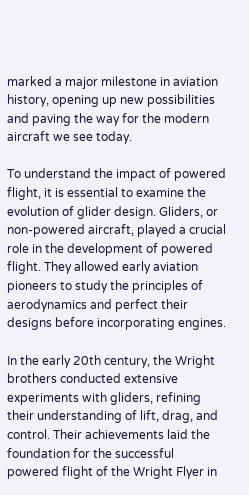marked a major milestone in aviation history, opening up new possibilities and paving the way for the modern aircraft we see today.

To understand the impact of powered flight, it is essential to examine the evolution of glider design. Gliders, or non-powered aircraft, played a crucial role in the development of powered flight. They allowed early aviation pioneers to study the principles of aerodynamics and perfect their designs before incorporating engines.

In the early 20th century, the Wright brothers conducted extensive experiments with gliders, refining their understanding of lift, drag, and control. Their achievements laid the foundation for the successful powered flight of the Wright Flyer in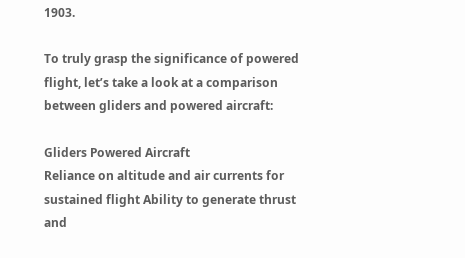1903.

To truly grasp the significance of powered flight, let’s take a look at a comparison between gliders and powered aircraft:

Gliders Powered Aircraft
Reliance on altitude and air currents for sustained flight Ability to generate thrust and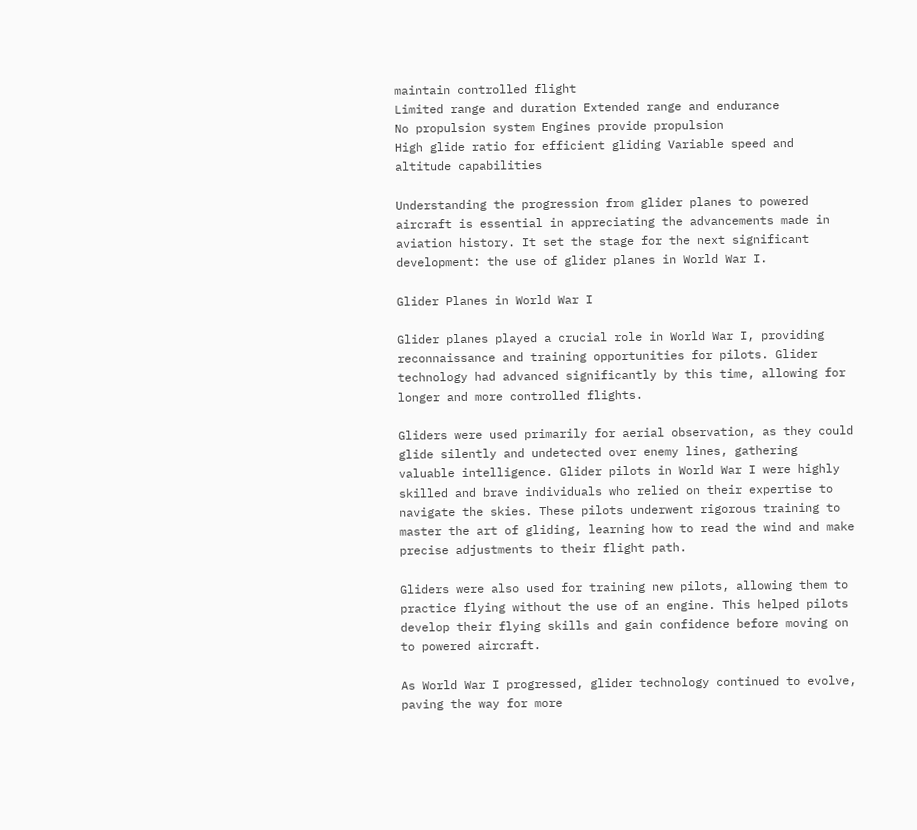maintain controlled flight
Limited range and duration Extended range and endurance
No propulsion system Engines provide propulsion
High glide ratio for efficient gliding Variable speed and altitude capabilities

Understanding the progression from glider planes to powered aircraft is essential in appreciating the advancements made in aviation history. It set the stage for the next significant development: the use of glider planes in World War I.

Glider Planes in World War I

Glider planes played a crucial role in World War I, providing reconnaissance and training opportunities for pilots. Glider technology had advanced significantly by this time, allowing for longer and more controlled flights.

Gliders were used primarily for aerial observation, as they could glide silently and undetected over enemy lines, gathering valuable intelligence. Glider pilots in World War I were highly skilled and brave individuals who relied on their expertise to navigate the skies. These pilots underwent rigorous training to master the art of gliding, learning how to read the wind and make precise adjustments to their flight path.

Gliders were also used for training new pilots, allowing them to practice flying without the use of an engine. This helped pilots develop their flying skills and gain confidence before moving on to powered aircraft.

As World War I progressed, glider technology continued to evolve, paving the way for more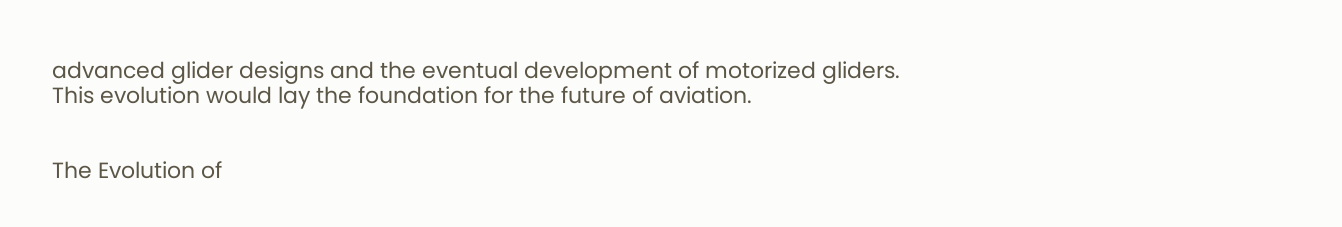advanced glider designs and the eventual development of motorized gliders. This evolution would lay the foundation for the future of aviation.


The Evolution of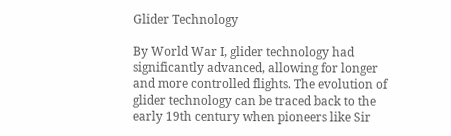Glider Technology

By World War I, glider technology had significantly advanced, allowing for longer and more controlled flights. The evolution of glider technology can be traced back to the early 19th century when pioneers like Sir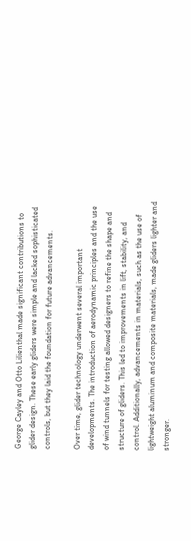George Cayley and Otto Lilienthal made significant contributions to glider design. These early gliders were simple and lacked sophisticated controls, but they laid the foundation for future advancements.

Over time, glider technology underwent several important developments. The introduction of aerodynamic principles and the use of wind tunnels for testing allowed designers to refine the shape and structure of gliders. This led to improvements in lift, stability, and control. Additionally, advancements in materials, such as the use of lightweight aluminum and composite materials, made gliders lighter and stronger.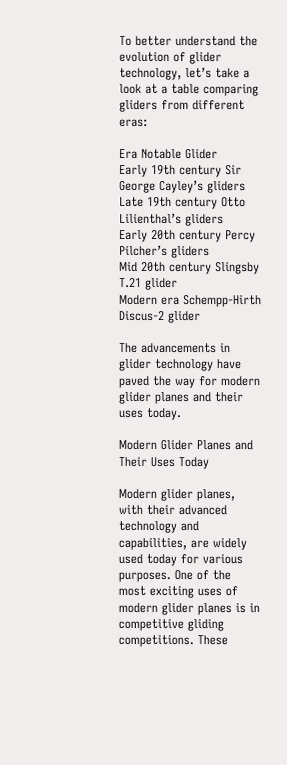To better understand the evolution of glider technology, let’s take a look at a table comparing gliders from different eras:

Era Notable Glider
Early 19th century Sir George Cayley’s gliders
Late 19th century Otto Lilienthal’s gliders
Early 20th century Percy Pilcher’s gliders
Mid 20th century Slingsby T.21 glider
Modern era Schempp-Hirth Discus-2 glider

The advancements in glider technology have paved the way for modern glider planes and their uses today.

Modern Glider Planes and Their Uses Today

Modern glider planes, with their advanced technology and capabilities, are widely used today for various purposes. One of the most exciting uses of modern glider planes is in competitive gliding competitions. These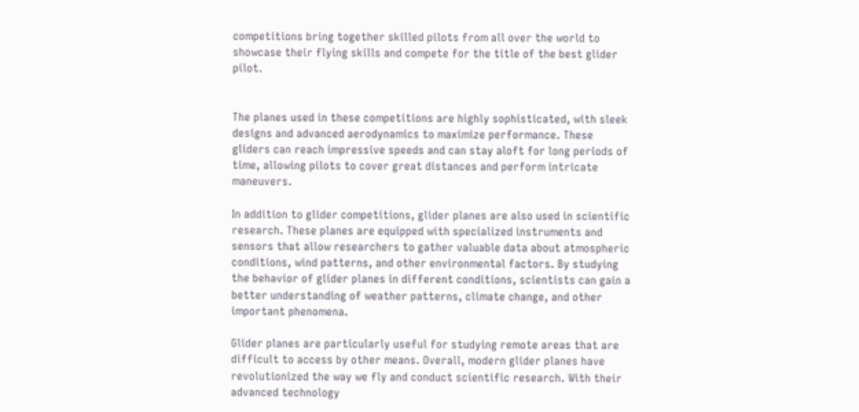competitions bring together skilled pilots from all over the world to showcase their flying skills and compete for the title of the best glider pilot.


The planes used in these competitions are highly sophisticated, with sleek designs and advanced aerodynamics to maximize performance. These gliders can reach impressive speeds and can stay aloft for long periods of time, allowing pilots to cover great distances and perform intricate maneuvers.

In addition to glider competitions, glider planes are also used in scientific research. These planes are equipped with specialized instruments and sensors that allow researchers to gather valuable data about atmospheric conditions, wind patterns, and other environmental factors. By studying the behavior of glider planes in different conditions, scientists can gain a better understanding of weather patterns, climate change, and other important phenomena.

Glider planes are particularly useful for studying remote areas that are difficult to access by other means. Overall, modern glider planes have revolutionized the way we fly and conduct scientific research. With their advanced technology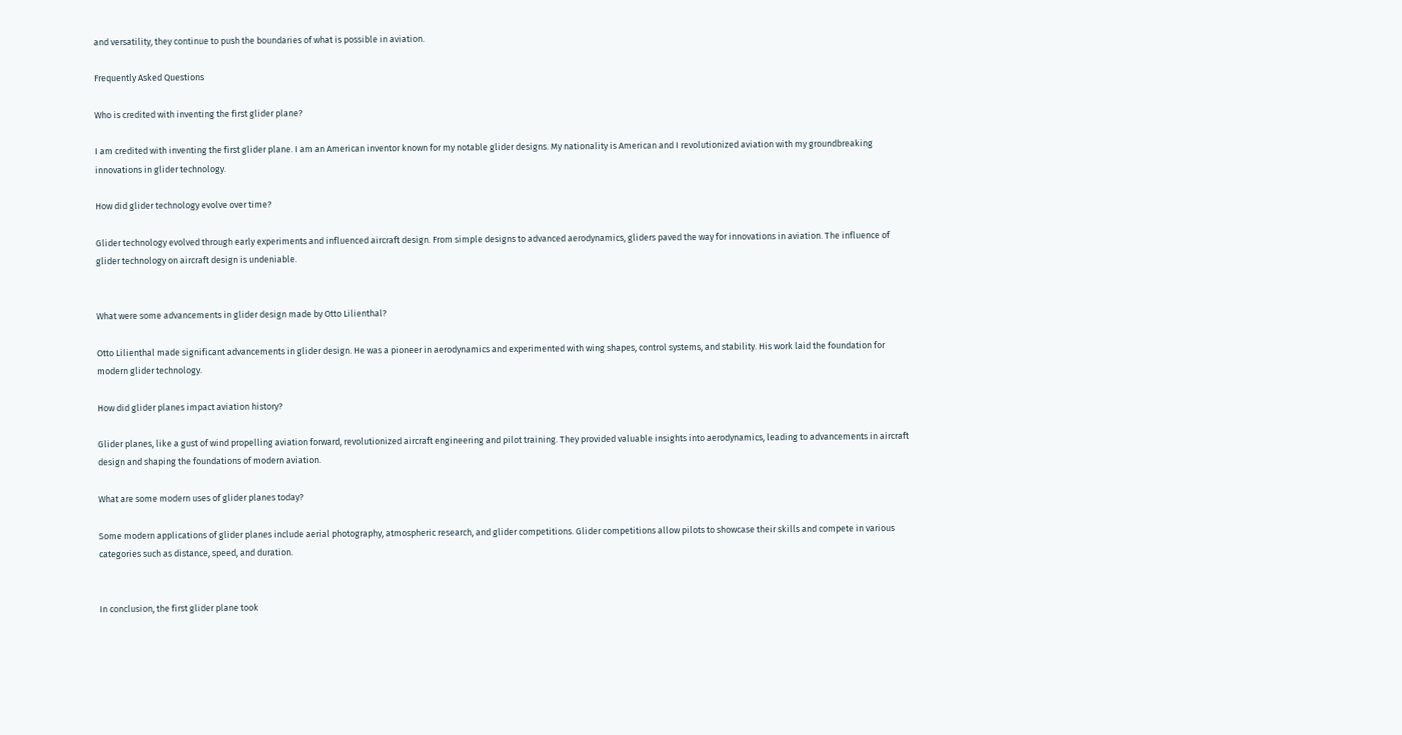and versatility, they continue to push the boundaries of what is possible in aviation.

Frequently Asked Questions

Who is credited with inventing the first glider plane?

I am credited with inventing the first glider plane. I am an American inventor known for my notable glider designs. My nationality is American and I revolutionized aviation with my groundbreaking innovations in glider technology.

How did glider technology evolve over time?

Glider technology evolved through early experiments and influenced aircraft design. From simple designs to advanced aerodynamics, gliders paved the way for innovations in aviation. The influence of glider technology on aircraft design is undeniable.


What were some advancements in glider design made by Otto Lilienthal?

Otto Lilienthal made significant advancements in glider design. He was a pioneer in aerodynamics and experimented with wing shapes, control systems, and stability. His work laid the foundation for modern glider technology.

How did glider planes impact aviation history?

Glider planes, like a gust of wind propelling aviation forward, revolutionized aircraft engineering and pilot training. They provided valuable insights into aerodynamics, leading to advancements in aircraft design and shaping the foundations of modern aviation.

What are some modern uses of glider planes today?

Some modern applications of glider planes include aerial photography, atmospheric research, and glider competitions. Glider competitions allow pilots to showcase their skills and compete in various categories such as distance, speed, and duration.


In conclusion, the first glider plane took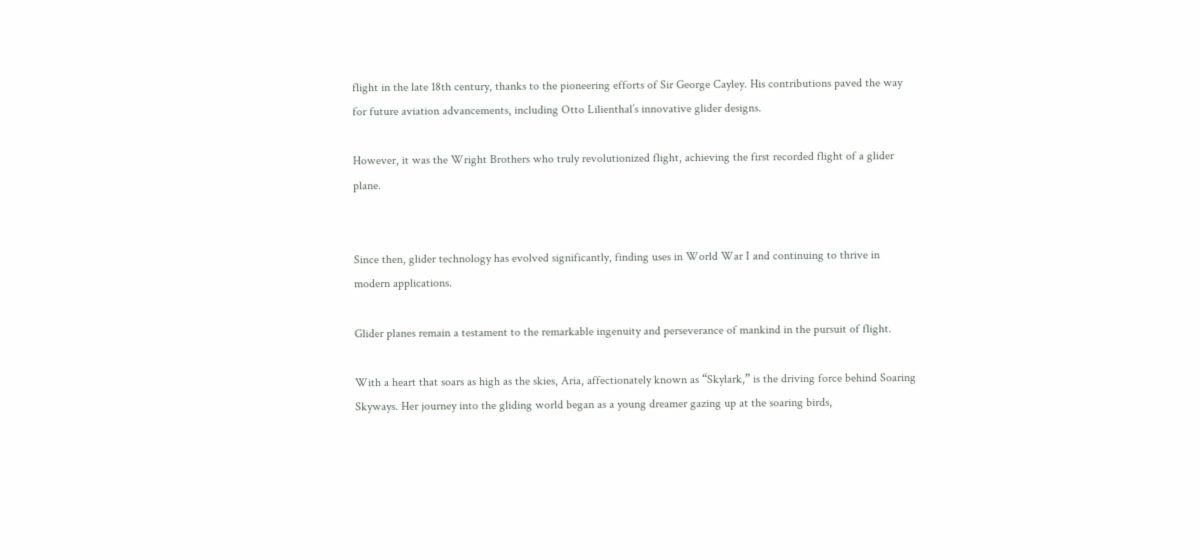flight in the late 18th century, thanks to the pioneering efforts of Sir George Cayley. His contributions paved the way for future aviation advancements, including Otto Lilienthal’s innovative glider designs.

However, it was the Wright Brothers who truly revolutionized flight, achieving the first recorded flight of a glider plane.


Since then, glider technology has evolved significantly, finding uses in World War I and continuing to thrive in modern applications.

Glider planes remain a testament to the remarkable ingenuity and perseverance of mankind in the pursuit of flight.

With a heart that soars as high as the skies, Aria, affectionately known as “Skylark,” is the driving force behind Soaring Skyways. Her journey into the gliding world began as a young dreamer gazing up at the soaring birds,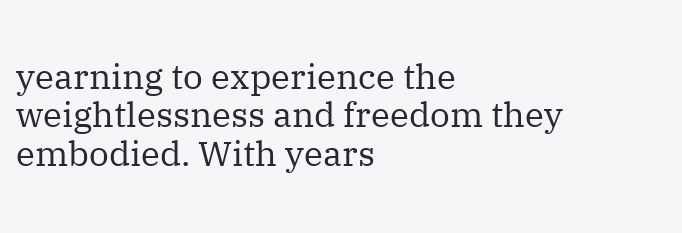yearning to experience the weightlessness and freedom they embodied. With years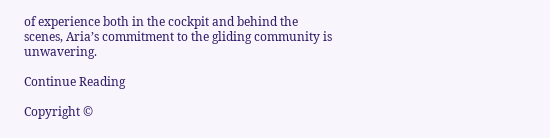of experience both in the cockpit and behind the scenes, Aria’s commitment to the gliding community is unwavering.

Continue Reading

Copyright ©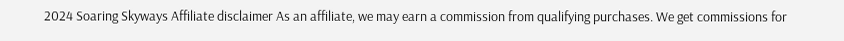2024 Soaring Skyways Affiliate disclaimer As an affiliate, we may earn a commission from qualifying purchases. We get commissions for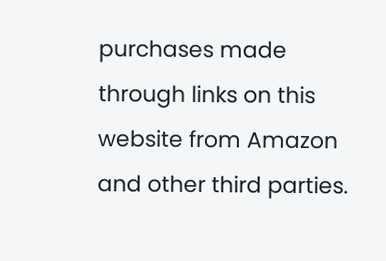purchases made through links on this website from Amazon and other third parties.